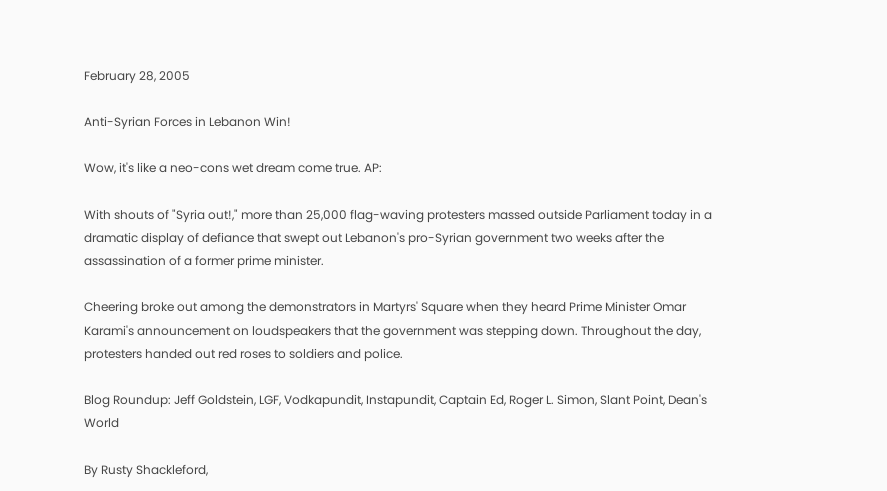February 28, 2005

Anti-Syrian Forces in Lebanon Win!

Wow, it's like a neo-cons wet dream come true. AP:

With shouts of "Syria out!," more than 25,000 flag-waving protesters massed outside Parliament today in a dramatic display of defiance that swept out Lebanon's pro-Syrian government two weeks after the assassination of a former prime minister.

Cheering broke out among the demonstrators in Martyrs' Square when they heard Prime Minister Omar Karami's announcement on loudspeakers that the government was stepping down. Throughout the day, protesters handed out red roses to soldiers and police.

Blog Roundup: Jeff Goldstein, LGF, Vodkapundit, Instapundit, Captain Ed, Roger L. Simon, Slant Point, Dean's World

By Rusty Shackleford,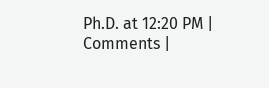Ph.D. at 12:20 PM | Comments |